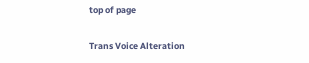top of page

Trans Voice Alteration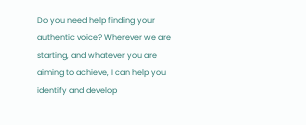Do you need help finding your authentic voice? Wherever we are starting, and whatever you are aiming to achieve, I can help you identify and develop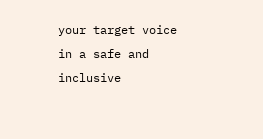your target voice in a safe and inclusive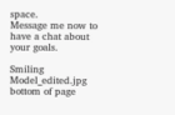space.
Message me now to have a chat about your goals.

Smiling Model_edited.jpg
bottom of page